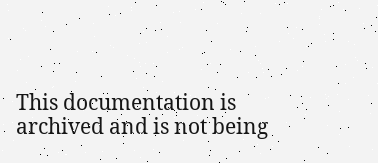This documentation is archived and is not being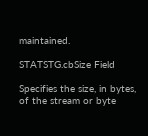maintained.

STATSTG.cbSize Field

Specifies the size, in bytes, of the stream or byte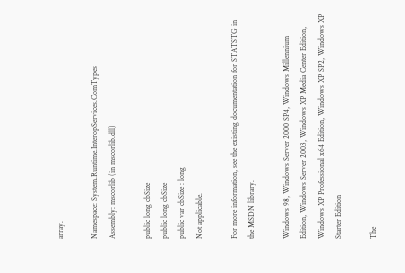array.

Namespace: System.Runtime.InteropServices.ComTypes
Assembly: mscorlib (in mscorlib.dll)

public long cbSize
public long cbSize
public var cbSize : long
Not applicable.

For more information, see the existing documentation for STATSTG in the MSDN library.

Windows 98, Windows Server 2000 SP4, Windows Millennium Edition, Windows Server 2003, Windows XP Media Center Edition, Windows XP Professional x64 Edition, Windows XP SP2, Windows XP Starter Edition

The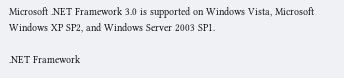Microsoft .NET Framework 3.0 is supported on Windows Vista, Microsoft Windows XP SP2, and Windows Server 2003 SP1.

.NET Framework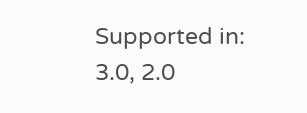Supported in: 3.0, 2.0